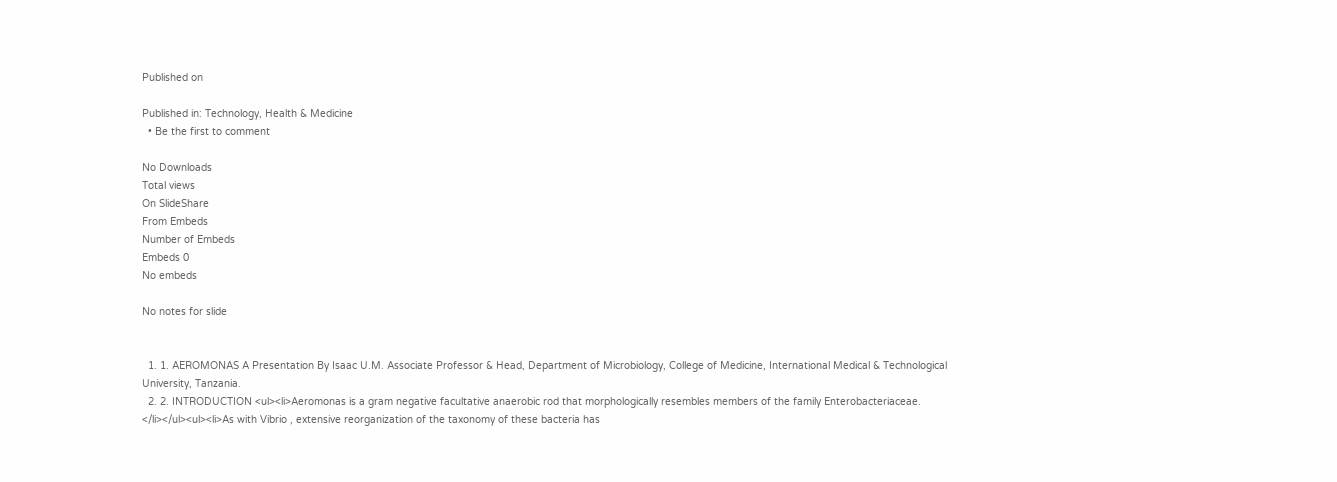Published on

Published in: Technology, Health & Medicine
  • Be the first to comment

No Downloads
Total views
On SlideShare
From Embeds
Number of Embeds
Embeds 0
No embeds

No notes for slide


  1. 1. AEROMONAS A Presentation By Isaac U.M. Associate Professor & Head, Department of Microbiology, College of Medicine, International Medical & Technological University, Tanzania.
  2. 2. INTRODUCTION <ul><li>Aeromonas is a gram negative facultative anaerobic rod that morphologically resembles members of the family Enterobacteriaceae. </li></ul><ul><li>As with Vibrio , extensive reorganization of the taxonomy of these bacteria has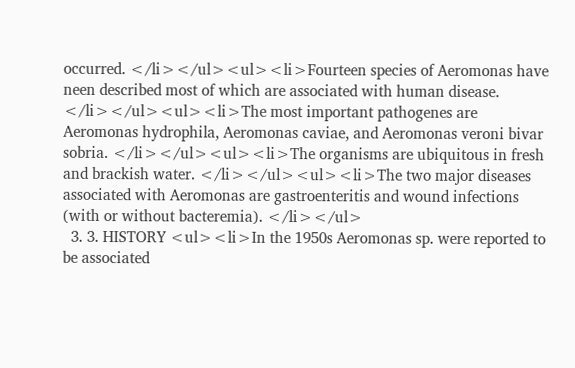occurred. </li></ul><ul><li>Fourteen species of Aeromonas have neen described most of which are associated with human disease. </li></ul><ul><li>The most important pathogenes are Aeromonas hydrophila, Aeromonas caviae, and Aeromonas veroni bivar sobria. </li></ul><ul><li>The organisms are ubiquitous in fresh and brackish water. </li></ul><ul><li>The two major diseases associated with Aeromonas are gastroenteritis and wound infections (with or without bacteremia). </li></ul>
  3. 3. HISTORY <ul><li>In the 1950s Aeromonas sp. were reported to be associated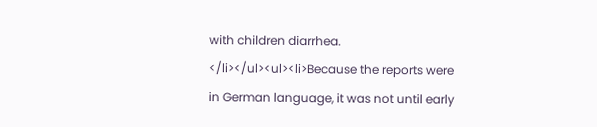with children diarrhea. </li></ul><ul><li>Because the reports were in German language, it was not until early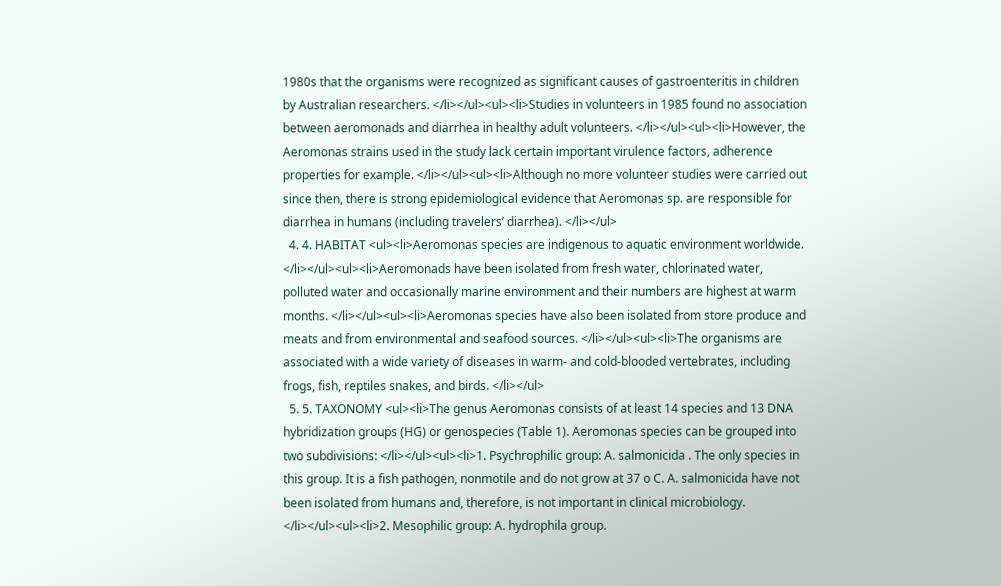1980s that the organisms were recognized as significant causes of gastroenteritis in children by Australian researchers. </li></ul><ul><li>Studies in volunteers in 1985 found no association between aeromonads and diarrhea in healthy adult volunteers. </li></ul><ul><li>However, the Aeromonas strains used in the study lack certain important virulence factors, adherence properties for example. </li></ul><ul><li>Although no more volunteer studies were carried out since then, there is strong epidemiological evidence that Aeromonas sp. are responsible for diarrhea in humans (including travelers’ diarrhea). </li></ul>
  4. 4. HABITAT <ul><li>Aeromonas species are indigenous to aquatic environment worldwide. </li></ul><ul><li>Aeromonads have been isolated from fresh water, chlorinated water, polluted water and occasionally marine environment and their numbers are highest at warm months. </li></ul><ul><li>Aeromonas species have also been isolated from store produce and meats and from environmental and seafood sources. </li></ul><ul><li>The organisms are associated with a wide variety of diseases in warm- and cold-blooded vertebrates, including frogs, fish, reptiles snakes, and birds. </li></ul>
  5. 5. TAXONOMY <ul><li>The genus Aeromonas consists of at least 14 species and 13 DNA hybridization groups (HG) or genospecies (Table 1). Aeromonas species can be grouped into two subdivisions: </li></ul><ul><li>1. Psychrophilic group: A. salmonicida . The only species in this group. It is a fish pathogen, nonmotile and do not grow at 37 o C. A. salmonicida have not been isolated from humans and, therefore, is not important in clinical microbiology. </li></ul><ul><li>2. Mesophilic group: A. hydrophila group.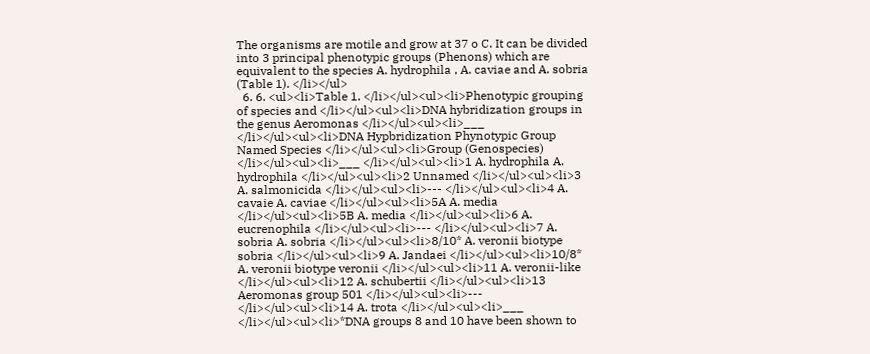The organisms are motile and grow at 37 o C. It can be divided into 3 principal phenotypic groups (Phenons) which are equivalent to the species A. hydrophila , A. caviae and A. sobria (Table 1). </li></ul>
  6. 6. <ul><li>Table 1. </li></ul><ul><li>Phenotypic grouping of species and </li></ul><ul><li>DNA hybridization groups in the genus Aeromonas </li></ul><ul><li>___ </li></ul><ul><li>DNA Hypbridization Phynotypic Group Named Species </li></ul><ul><li>Group (Genospecies) </li></ul><ul><li>___ </li></ul><ul><li>1 A. hydrophila A. hydrophila </li></ul><ul><li>2 Unnamed </li></ul><ul><li>3 A. salmonicida </li></ul><ul><li>--- </li></ul><ul><li>4 A. cavaie A. caviae </li></ul><ul><li>5A A. media </li></ul><ul><li>5B A. media </li></ul><ul><li>6 A. eucrenophila </li></ul><ul><li>--- </li></ul><ul><li>7 A. sobria A. sobria </li></ul><ul><li>8/10* A. veronii biotype sobria </li></ul><ul><li>9 A. Jandaei </li></ul><ul><li>10/8* A. veronii biotype veronii </li></ul><ul><li>11 A. veronii-like </li></ul><ul><li>12 A. schubertii </li></ul><ul><li>13 Aeromonas group 501 </li></ul><ul><li>--- </li></ul><ul><li>14 A. trota </li></ul><ul><li>___ </li></ul><ul><li>*DNA groups 8 and 10 have been shown to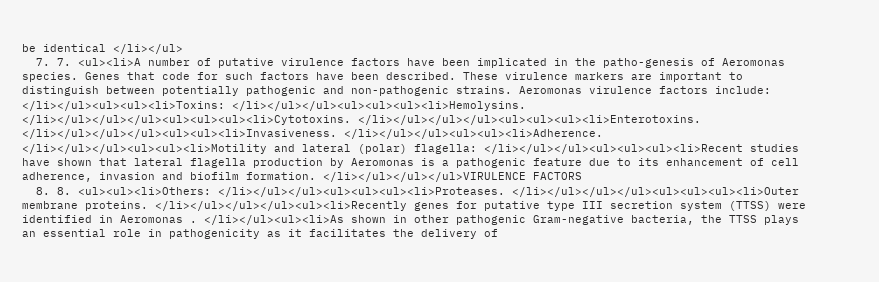be identical </li></ul>
  7. 7. <ul><li>A number of putative virulence factors have been implicated in the patho-genesis of Aeromonas species. Genes that code for such factors have been described. These virulence markers are important to distinguish between potentially pathogenic and non-pathogenic strains. Aeromonas virulence factors include: </li></ul><ul><ul><li>Toxins: </li></ul></ul><ul><ul><ul><li>Hemolysins. </li></ul></ul></ul><ul><ul><ul><li>Cytotoxins. </li></ul></ul></ul><ul><ul><ul><li>Enterotoxins. </li></ul></ul></ul><ul><ul><li>Invasiveness. </li></ul></ul><ul><ul><li>Adherence. </li></ul></ul><ul><ul><li>Motility and lateral (polar) flagella: </li></ul></ul><ul><ul><ul><li>Recent studies have shown that lateral flagella production by Aeromonas is a pathogenic feature due to its enhancement of cell adherence, invasion and biofilm formation. </li></ul></ul></ul>VIRULENCE FACTORS
  8. 8. <ul><ul><li>Others: </li></ul></ul><ul><ul><ul><li>Proteases. </li></ul></ul></ul><ul><ul><ul><li>Outer membrane proteins. </li></ul></ul></ul><ul><li>Recently genes for putative type III secretion system (TTSS) were identified in Aeromonas . </li></ul><ul><li>As shown in other pathogenic Gram-negative bacteria, the TTSS plays an essential role in pathogenicity as it facilitates the delivery of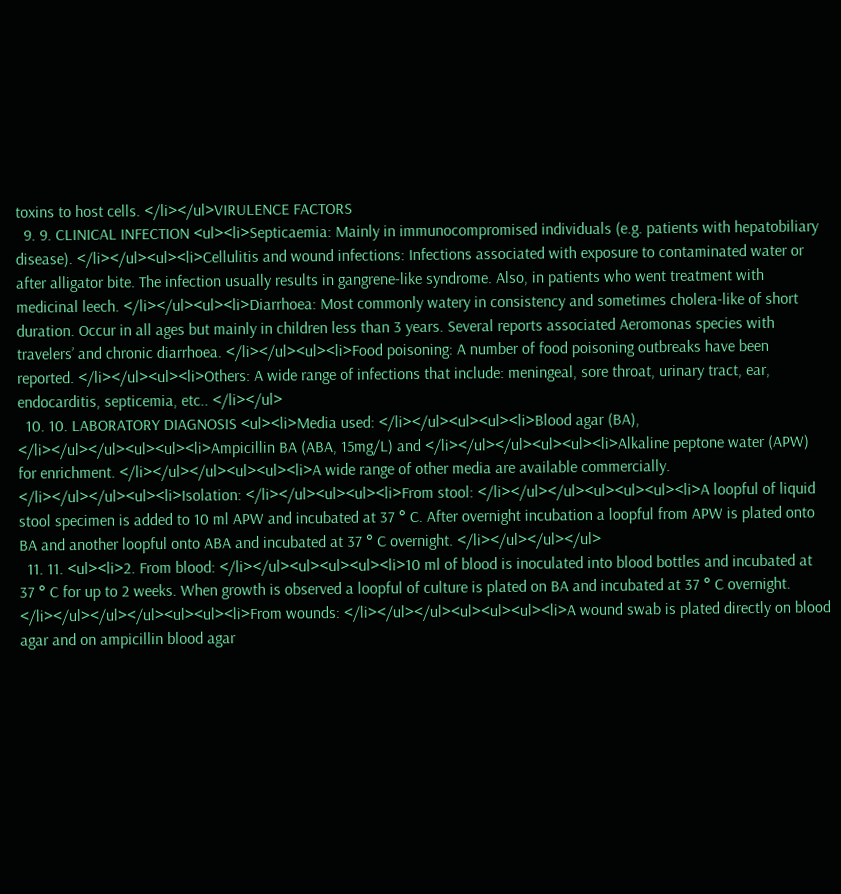toxins to host cells. </li></ul>VIRULENCE FACTORS
  9. 9. CLINICAL INFECTION <ul><li>Septicaemia: Mainly in immunocompromised individuals (e.g. patients with hepatobiliary disease). </li></ul><ul><li>Cellulitis and wound infections: Infections associated with exposure to contaminated water or after alligator bite. The infection usually results in gangrene-like syndrome. Also, in patients who went treatment with medicinal leech. </li></ul><ul><li>Diarrhoea: Most commonly watery in consistency and sometimes cholera-like of short duration. Occur in all ages but mainly in children less than 3 years. Several reports associated Aeromonas species with travelers’ and chronic diarrhoea. </li></ul><ul><li>Food poisoning: A number of food poisoning outbreaks have been reported. </li></ul><ul><li>Others: A wide range of infections that include: meningeal, sore throat, urinary tract, ear, endocarditis, septicemia, etc.. </li></ul>
  10. 10. LABORATORY DIAGNOSIS <ul><li>Media used: </li></ul><ul><ul><li>Blood agar (BA), </li></ul></ul><ul><ul><li>Ampicillin BA (ABA, 15mg/L) and </li></ul></ul><ul><ul><li>Alkaline peptone water (APW) for enrichment. </li></ul></ul><ul><ul><li>A wide range of other media are available commercially. </li></ul></ul><ul><li>Isolation: </li></ul><ul><ul><li>From stool: </li></ul></ul><ul><ul><ul><li>A loopful of liquid stool specimen is added to 10 ml APW and incubated at 37 ° C. After overnight incubation a loopful from APW is plated onto BA and another loopful onto ABA and incubated at 37 ° C overnight. </li></ul></ul></ul>
  11. 11. <ul><li>2. From blood: </li></ul><ul><ul><ul><li>10 ml of blood is inoculated into blood bottles and incubated at 37 ° C for up to 2 weeks. When growth is observed a loopful of culture is plated on BA and incubated at 37 ° C overnight. </li></ul></ul></ul><ul><ul><li>From wounds: </li></ul></ul><ul><ul><ul><li>A wound swab is plated directly on blood agar and on ampicillin blood agar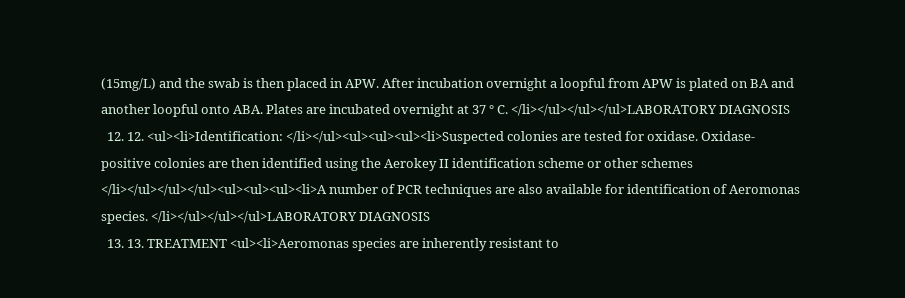(15mg/L) and the swab is then placed in APW. After incubation overnight a loopful from APW is plated on BA and another loopful onto ABA. Plates are incubated overnight at 37 ° C. </li></ul></ul></ul>LABORATORY DIAGNOSIS
  12. 12. <ul><li>Identification: </li></ul><ul><ul><ul><li>Suspected colonies are tested for oxidase. Oxidase-positive colonies are then identified using the Aerokey II identification scheme or other schemes </li></ul></ul></ul><ul><ul><ul><li>A number of PCR techniques are also available for identification of Aeromonas species. </li></ul></ul></ul>LABORATORY DIAGNOSIS
  13. 13. TREATMENT <ul><li>Aeromonas species are inherently resistant to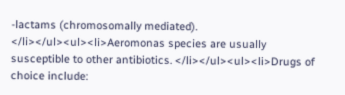-lactams (chromosomally mediated). </li></ul><ul><li>Aeromonas species are usually susceptible to other antibiotics. </li></ul><ul><li>Drugs of choice include: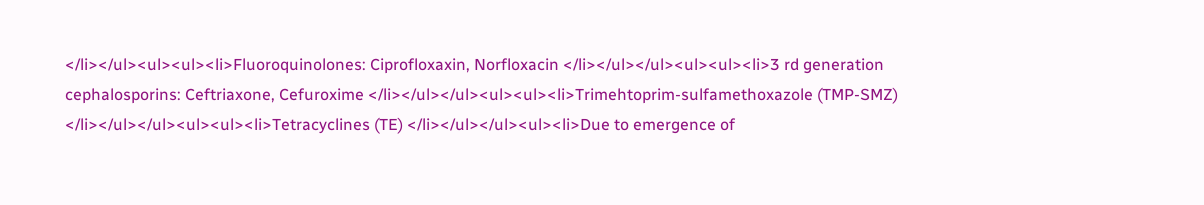</li></ul><ul><ul><li>Fluoroquinolones: Ciprofloxaxin, Norfloxacin </li></ul></ul><ul><ul><li>3 rd generation cephalosporins: Ceftriaxone, Cefuroxime </li></ul></ul><ul><ul><li>Trimehtoprim-sulfamethoxazole (TMP-SMZ) </li></ul></ul><ul><ul><li>Tetracyclines (TE) </li></ul></ul><ul><li>Due to emergence of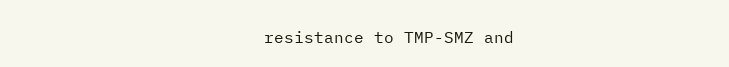resistance to TMP-SMZ and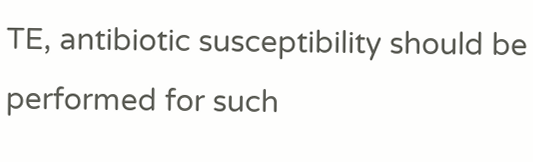TE, antibiotic susceptibility should be performed for such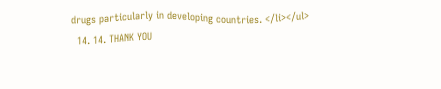drugs particularly in developing countries. </li></ul>
  14. 14. THANK YOU